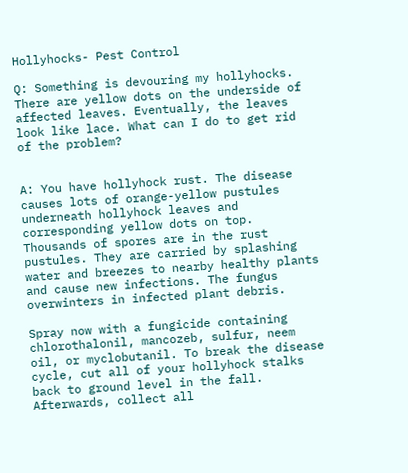Hollyhocks- Pest Control

Q: Something is devouring my hollyhocks. There are yellow dots on the underside of affected leaves. Eventually, the leaves look like lace. What can I do to get rid of the problem?


A: You have hollyhock rust. The disease causes lots of orange-yellow pustules underneath hollyhock leaves and corresponding yellow dots on top. Thousands of spores are in the rust pustules. They are carried by splashing water and breezes to nearby healthy plants and cause new infections. The fungus overwinters in infected plant debris.

Spray now with a fungicide containing chlorothalonil, mancozeb, sulfur, neem oil, or myclobutanil. To break the disease cycle, cut all of your hollyhock stalks back to ground level in the fall. Afterwards, collect all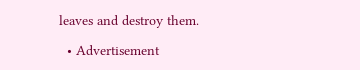leaves and destroy them.

  • Advertisement